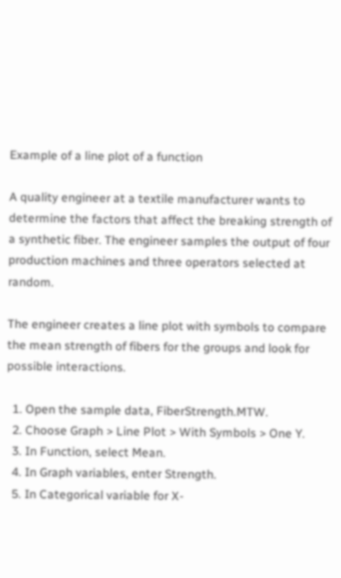Example of a line plot of a function

A quality engineer at a textile manufacturer wants to determine the factors that affect the breaking strength of a synthetic fiber. The engineer samples the output of four production machines and three operators selected at random.

The engineer creates a line plot with symbols to compare the mean strength of fibers for the groups and look for possible interactions.

  1. Open the sample data, FiberStrength.MTW.
  2. Choose Graph > Line Plot > With Symbols > One Y.
  3. In Function, select Mean.
  4. In Graph variables, enter Strength.
  5. In Categorical variable for X-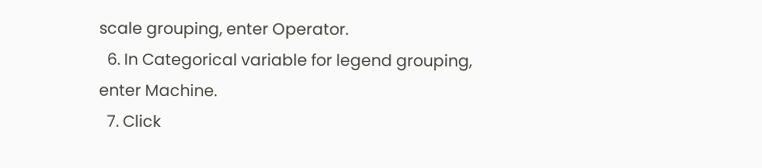scale grouping, enter Operator.
  6. In Categorical variable for legend grouping, enter Machine.
  7. Click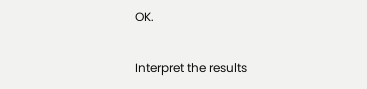OK.

Interpret the results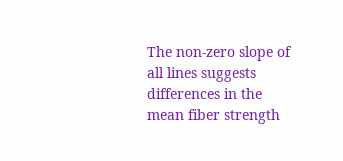The non-zero slope of all lines suggests differences in the mean fiber strength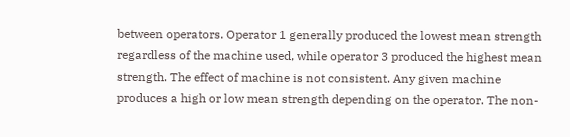between operators. Operator 1 generally produced the lowest mean strength regardless of the machine used, while operator 3 produced the highest mean strength. The effect of machine is not consistent. Any given machine produces a high or low mean strength depending on the operator. The non-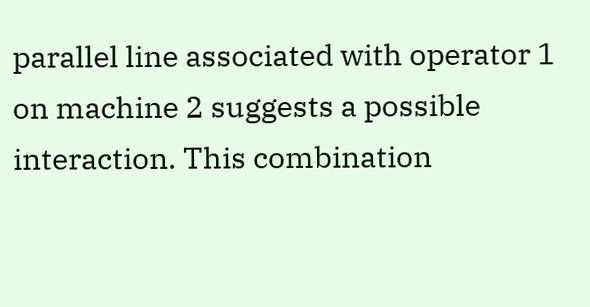parallel line associated with operator 1 on machine 2 suggests a possible interaction. This combination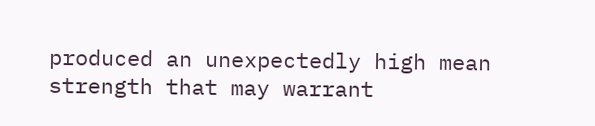produced an unexpectedly high mean strength that may warrant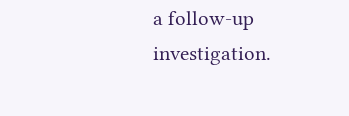a follow-up investigation.